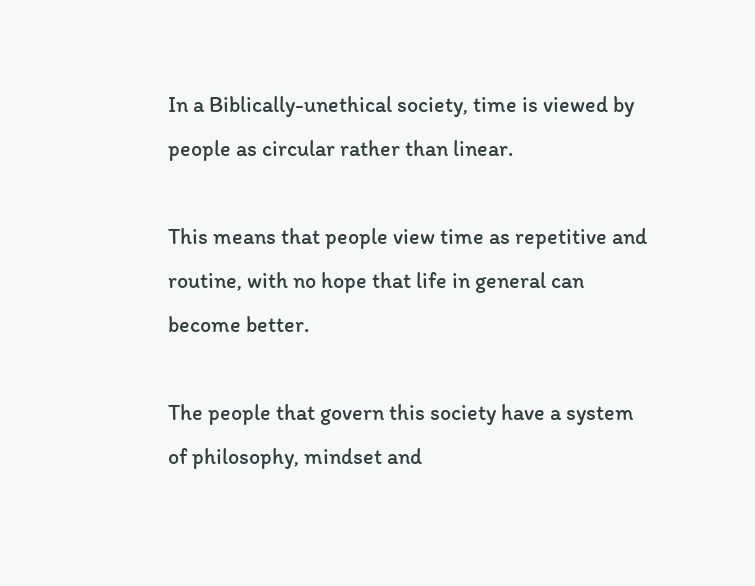In a Biblically-unethical society, time is viewed by people as circular rather than linear.

This means that people view time as repetitive and routine, with no hope that life in general can become better.

The people that govern this society have a system of philosophy, mindset and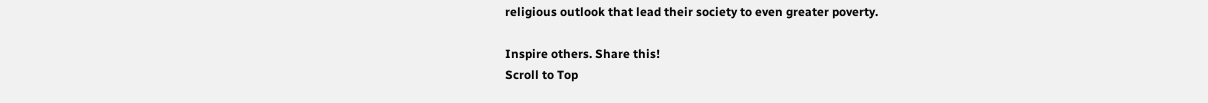religious outlook that lead their society to even greater poverty.

Inspire others. Share this!
Scroll to Top